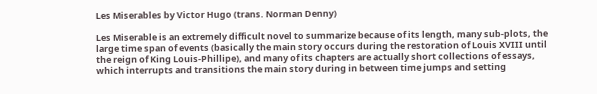Les Miserables by Victor Hugo (trans. Norman Denny)

Les Miserable is an extremely difficult novel to summarize because of its length, many sub-plots, the large time span of events (basically the main story occurs during the restoration of Louis XVIII until the reign of King Louis-Phillipe), and many of its chapters are actually short collections of essays, which interrupts and transitions the main story during in between time jumps and setting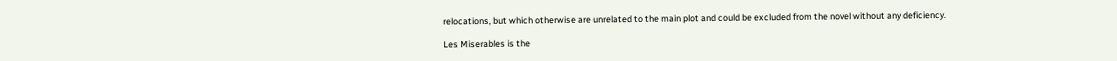relocations, but which otherwise are unrelated to the main plot and could be excluded from the novel without any deficiency.

Les Miserables is the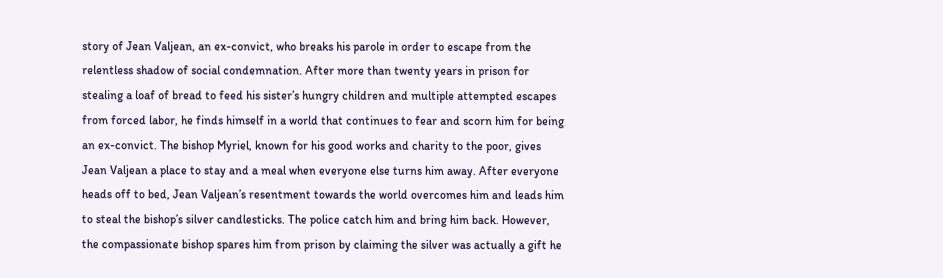story of Jean Valjean, an ex-convict, who breaks his parole in order to escape from the relentless shadow of social condemnation. After more than twenty years in prison for stealing a loaf of bread to feed his sister’s hungry children and multiple attempted escapes from forced labor, he finds himself in a world that continues to fear and scorn him for being an ex-convict. The bishop Myriel, known for his good works and charity to the poor, gives Jean Valjean a place to stay and a meal when everyone else turns him away. After everyone heads off to bed, Jean Valjean’s resentment towards the world overcomes him and leads him to steal the bishop’s silver candlesticks. The police catch him and bring him back. However, the compassionate bishop spares him from prison by claiming the silver was actually a gift he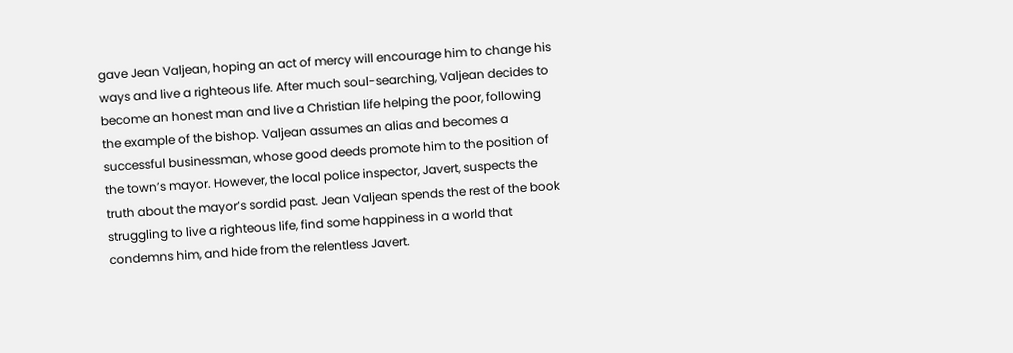gave Jean Valjean, hoping an act of mercy will encourage him to change his ways and live a righteous life. After much soul-searching, Valjean decides to become an honest man and live a Christian life helping the poor, following the example of the bishop. Valjean assumes an alias and becomes a successful businessman, whose good deeds promote him to the position of the town’s mayor. However, the local police inspector, Javert, suspects the truth about the mayor’s sordid past. Jean Valjean spends the rest of the book struggling to live a righteous life, find some happiness in a world that condemns him, and hide from the relentless Javert.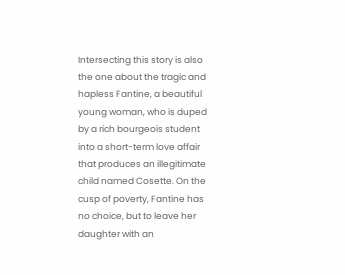Intersecting this story is also the one about the tragic and hapless Fantine, a beautiful young woman, who is duped by a rich bourgeois student into a short-term love affair that produces an illegitimate child named Cosette. On the cusp of poverty, Fantine has no choice, but to leave her daughter with an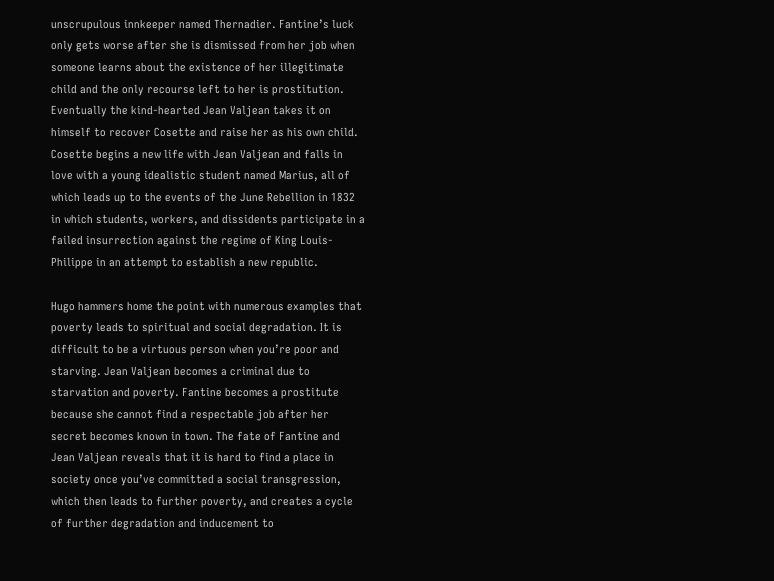unscrupulous innkeeper named Thernadier. Fantine’s luck only gets worse after she is dismissed from her job when someone learns about the existence of her illegitimate child and the only recourse left to her is prostitution. Eventually the kind-hearted Jean Valjean takes it on himself to recover Cosette and raise her as his own child. Cosette begins a new life with Jean Valjean and falls in love with a young idealistic student named Marius, all of which leads up to the events of the June Rebellion in 1832 in which students, workers, and dissidents participate in a failed insurrection against the regime of King Louis-Philippe in an attempt to establish a new republic.

Hugo hammers home the point with numerous examples that poverty leads to spiritual and social degradation. It is difficult to be a virtuous person when you’re poor and starving. Jean Valjean becomes a criminal due to starvation and poverty. Fantine becomes a prostitute because she cannot find a respectable job after her secret becomes known in town. The fate of Fantine and Jean Valjean reveals that it is hard to find a place in society once you’ve committed a social transgression, which then leads to further poverty, and creates a cycle of further degradation and inducement to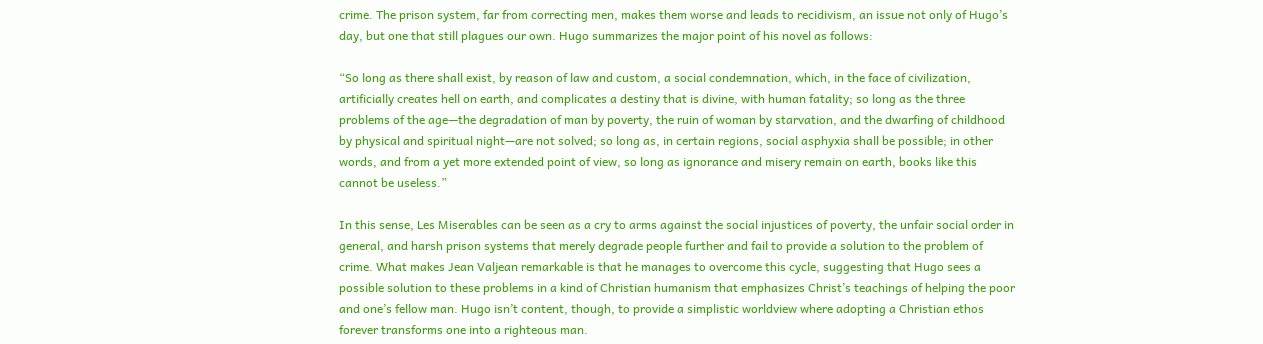crime. The prison system, far from correcting men, makes them worse and leads to recidivism, an issue not only of Hugo’s day, but one that still plagues our own. Hugo summarizes the major point of his novel as follows:

“So long as there shall exist, by reason of law and custom, a social condemnation, which, in the face of civilization, artificially creates hell on earth, and complicates a destiny that is divine, with human fatality; so long as the three problems of the age—the degradation of man by poverty, the ruin of woman by starvation, and the dwarfing of childhood by physical and spiritual night—are not solved; so long as, in certain regions, social asphyxia shall be possible; in other words, and from a yet more extended point of view, so long as ignorance and misery remain on earth, books like this cannot be useless.”

In this sense, Les Miserables can be seen as a cry to arms against the social injustices of poverty, the unfair social order in general, and harsh prison systems that merely degrade people further and fail to provide a solution to the problem of crime. What makes Jean Valjean remarkable is that he manages to overcome this cycle, suggesting that Hugo sees a possible solution to these problems in a kind of Christian humanism that emphasizes Christ’s teachings of helping the poor and one’s fellow man. Hugo isn’t content, though, to provide a simplistic worldview where adopting a Christian ethos forever transforms one into a righteous man.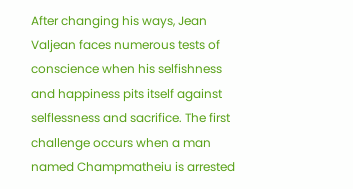After changing his ways, Jean Valjean faces numerous tests of conscience when his selfishness and happiness pits itself against selflessness and sacrifice. The first challenge occurs when a man named Champmatheiu is arrested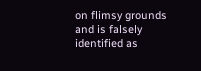on flimsy grounds and is falsely identified as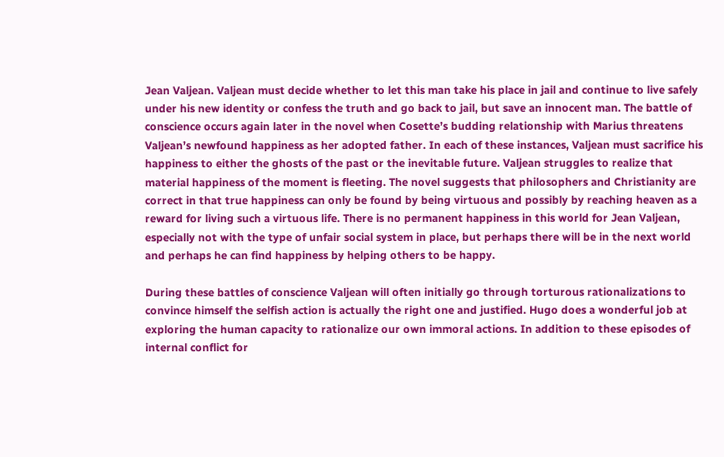Jean Valjean. Valjean must decide whether to let this man take his place in jail and continue to live safely under his new identity or confess the truth and go back to jail, but save an innocent man. The battle of conscience occurs again later in the novel when Cosette’s budding relationship with Marius threatens Valjean’s newfound happiness as her adopted father. In each of these instances, Valjean must sacrifice his happiness to either the ghosts of the past or the inevitable future. Valjean struggles to realize that material happiness of the moment is fleeting. The novel suggests that philosophers and Christianity are correct in that true happiness can only be found by being virtuous and possibly by reaching heaven as a reward for living such a virtuous life. There is no permanent happiness in this world for Jean Valjean, especially not with the type of unfair social system in place, but perhaps there will be in the next world and perhaps he can find happiness by helping others to be happy.

During these battles of conscience Valjean will often initially go through torturous rationalizations to convince himself the selfish action is actually the right one and justified. Hugo does a wonderful job at exploring the human capacity to rationalize our own immoral actions. In addition to these episodes of internal conflict for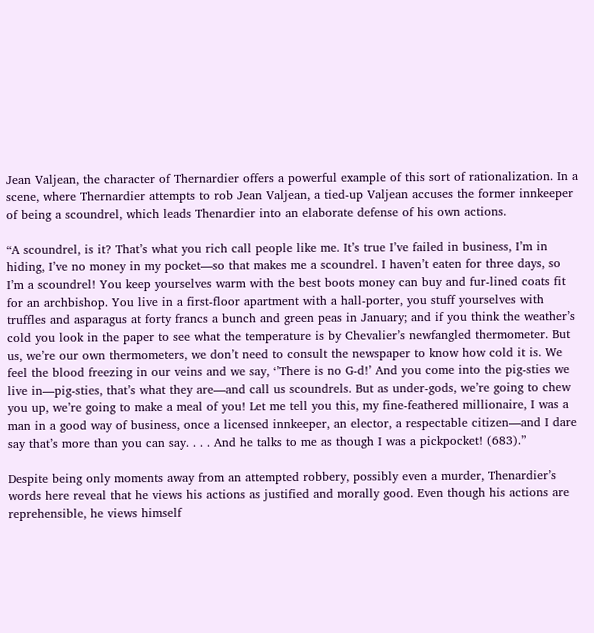Jean Valjean, the character of Thernardier offers a powerful example of this sort of rationalization. In a scene, where Thernardier attempts to rob Jean Valjean, a tied-up Valjean accuses the former innkeeper of being a scoundrel, which leads Thenardier into an elaborate defense of his own actions.

“A scoundrel, is it? That’s what you rich call people like me. It’s true I’ve failed in business, I’m in hiding, I’ve no money in my pocket—so that makes me a scoundrel. I haven’t eaten for three days, so I’m a scoundrel! You keep yourselves warm with the best boots money can buy and fur-lined coats fit for an archbishop. You live in a first-floor apartment with a hall-porter, you stuff yourselves with truffles and asparagus at forty francs a bunch and green peas in January; and if you think the weather’s cold you look in the paper to see what the temperature is by Chevalier’s newfangled thermometer. But us, we’re our own thermometers, we don’t need to consult the newspaper to know how cold it is. We feel the blood freezing in our veins and we say, ‘’There is no G-d!’ And you come into the pig-sties we live in—pig-sties, that’s what they are—and call us scoundrels. But as under-gods, we’re going to chew you up, we’re going to make a meal of you! Let me tell you this, my fine-feathered millionaire, I was a man in a good way of business, once a licensed innkeeper, an elector, a respectable citizen—and I dare say that’s more than you can say. . . . And he talks to me as though I was a pickpocket! (683).”

Despite being only moments away from an attempted robbery, possibly even a murder, Thenardier’s words here reveal that he views his actions as justified and morally good. Even though his actions are reprehensible, he views himself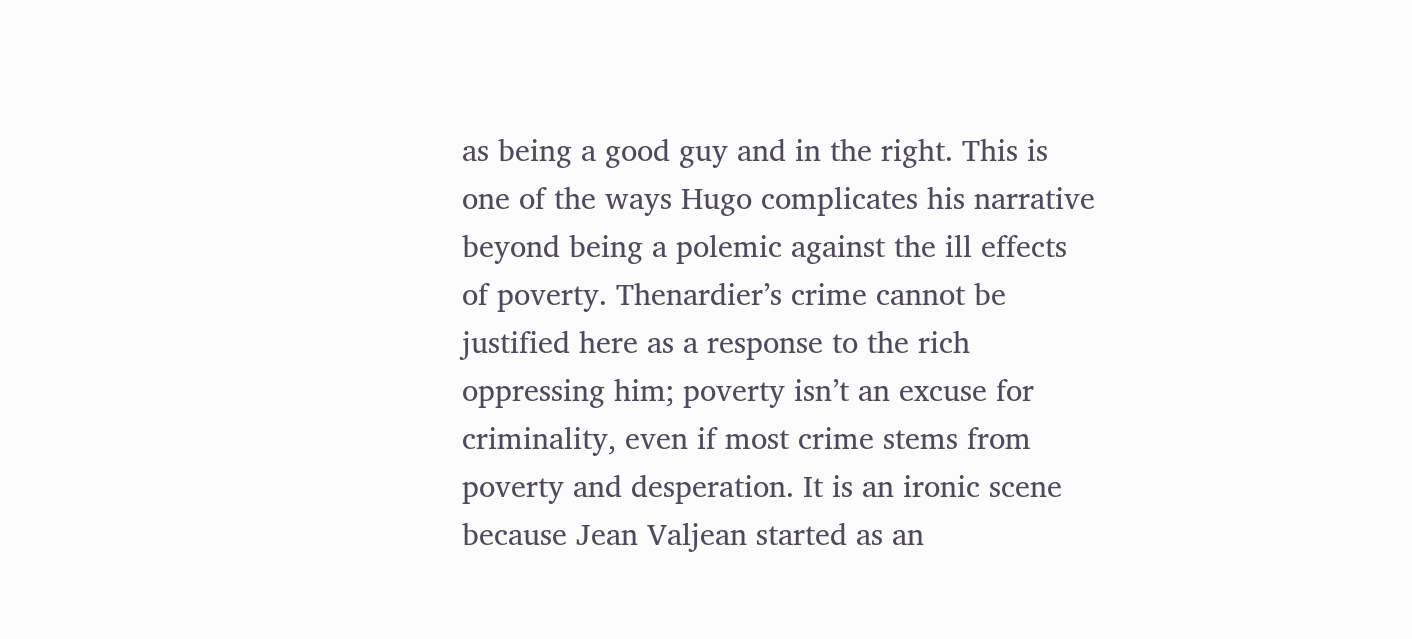as being a good guy and in the right. This is one of the ways Hugo complicates his narrative beyond being a polemic against the ill effects of poverty. Thenardier’s crime cannot be justified here as a response to the rich oppressing him; poverty isn’t an excuse for criminality, even if most crime stems from poverty and desperation. It is an ironic scene because Jean Valjean started as an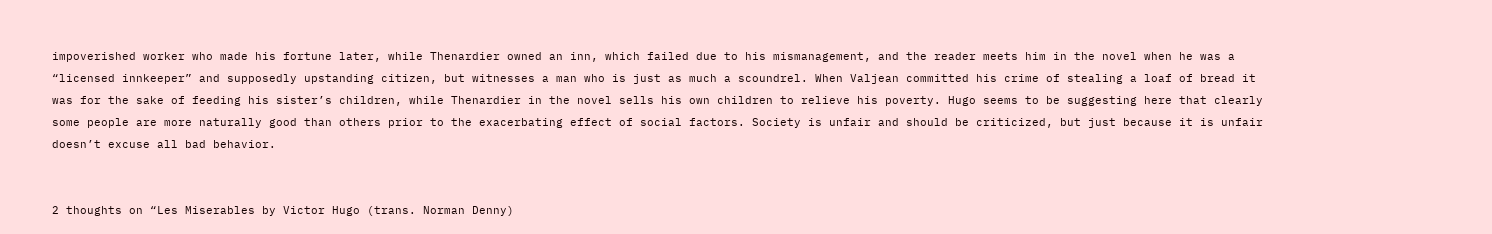impoverished worker who made his fortune later, while Thenardier owned an inn, which failed due to his mismanagement, and the reader meets him in the novel when he was a “licensed innkeeper” and supposedly upstanding citizen, but witnesses a man who is just as much a scoundrel. When Valjean committed his crime of stealing a loaf of bread it was for the sake of feeding his sister’s children, while Thenardier in the novel sells his own children to relieve his poverty. Hugo seems to be suggesting here that clearly some people are more naturally good than others prior to the exacerbating effect of social factors. Society is unfair and should be criticized, but just because it is unfair doesn’t excuse all bad behavior.


2 thoughts on “Les Miserables by Victor Hugo (trans. Norman Denny)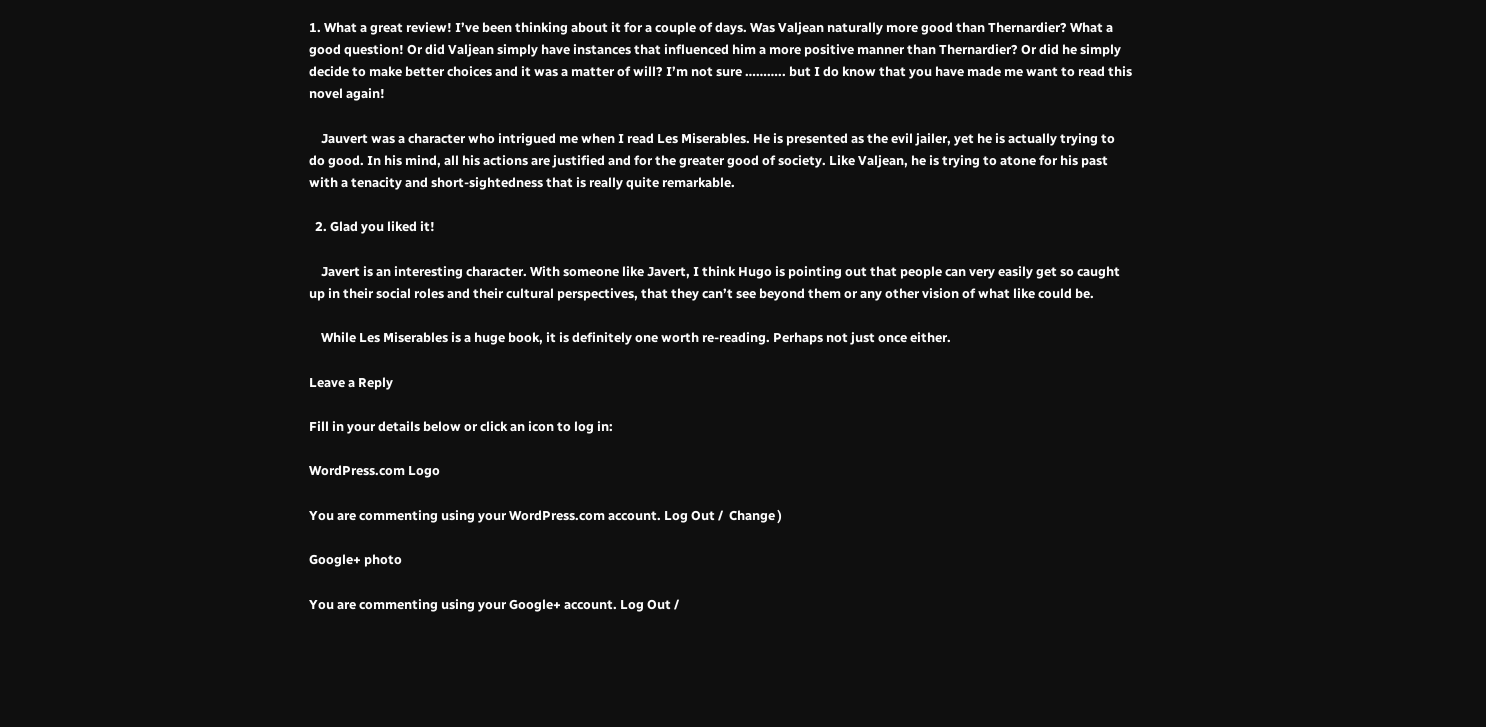1. What a great review! I’ve been thinking about it for a couple of days. Was Valjean naturally more good than Thernardier? What a good question! Or did Valjean simply have instances that influenced him a more positive manner than Thernardier? Or did he simply decide to make better choices and it was a matter of will? I’m not sure ……….. but I do know that you have made me want to read this novel again!

    Jauvert was a character who intrigued me when I read Les Miserables. He is presented as the evil jailer, yet he is actually trying to do good. In his mind, all his actions are justified and for the greater good of society. Like Valjean, he is trying to atone for his past with a tenacity and short-sightedness that is really quite remarkable.

  2. Glad you liked it!

    Javert is an interesting character. With someone like Javert, I think Hugo is pointing out that people can very easily get so caught up in their social roles and their cultural perspectives, that they can’t see beyond them or any other vision of what like could be.

    While Les Miserables is a huge book, it is definitely one worth re-reading. Perhaps not just once either.

Leave a Reply

Fill in your details below or click an icon to log in:

WordPress.com Logo

You are commenting using your WordPress.com account. Log Out /  Change )

Google+ photo

You are commenting using your Google+ account. Log Out /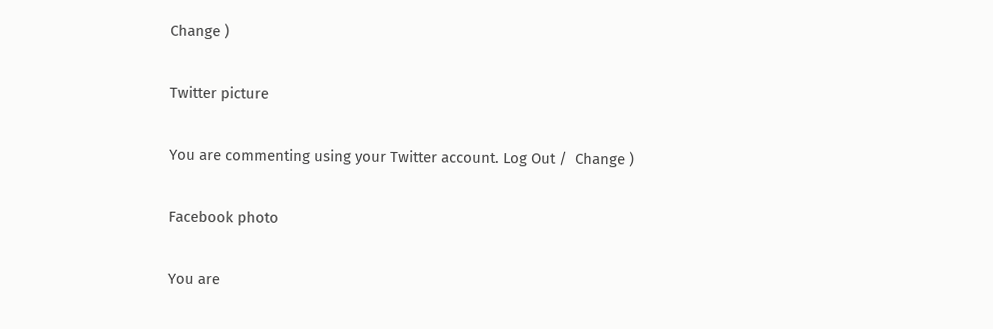Change )

Twitter picture

You are commenting using your Twitter account. Log Out /  Change )

Facebook photo

You are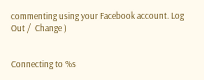commenting using your Facebook account. Log Out /  Change )


Connecting to %s